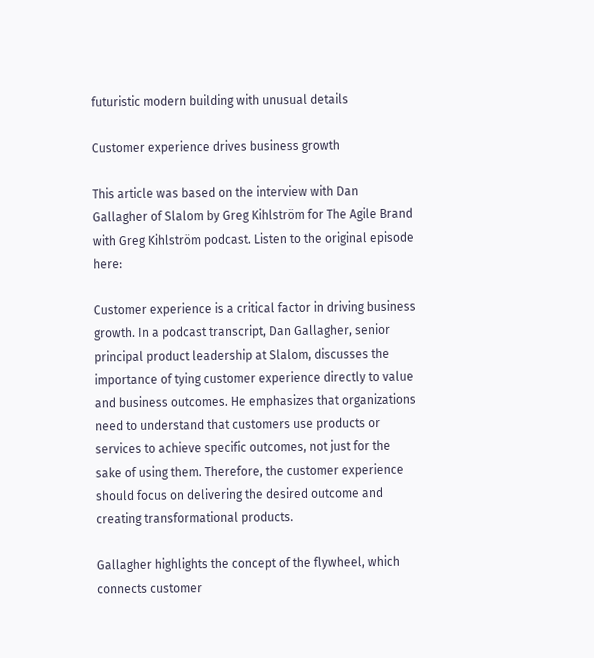futuristic modern building with unusual details

Customer experience drives business growth

This article was based on the interview with Dan Gallagher of Slalom by Greg Kihlström for The Agile Brand with Greg Kihlström podcast. Listen to the original episode here:

Customer experience is a critical factor in driving business growth. In a podcast transcript, Dan Gallagher, senior principal product leadership at Slalom, discusses the importance of tying customer experience directly to value and business outcomes. He emphasizes that organizations need to understand that customers use products or services to achieve specific outcomes, not just for the sake of using them. Therefore, the customer experience should focus on delivering the desired outcome and creating transformational products.

Gallagher highlights the concept of the flywheel, which connects customer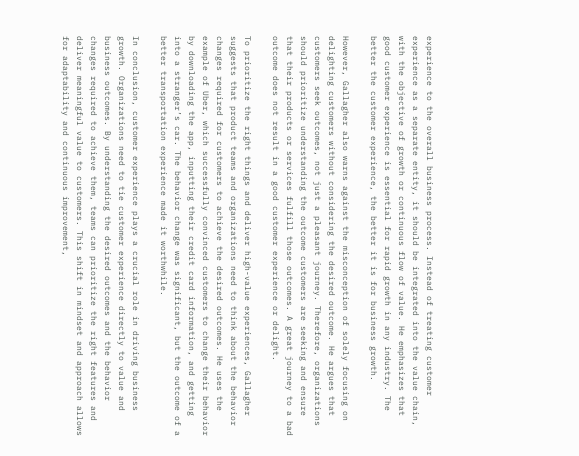experience to the overall business process. Instead of treating customer experience as a separate entity, it should be integrated into the value chain, with the objective of growth or continuous flow of value. He emphasizes that good customer experience is essential for rapid growth in any industry. The better the customer experience, the better it is for business growth.

However, Gallagher also warns against the misconception of solely focusing on delighting customers without considering the desired outcome. He argues that customers seek outcomes, not just a pleasant journey. Therefore, organizations should prioritize understanding the outcome customers are seeking and ensure that their products or services fulfill those outcomes. A great journey to a bad outcome does not result in a good customer experience or delight.

To prioritize the right things and deliver high-value experiences, Gallagher suggests that product teams and organizations need to think about the behavior changes required for customers to achieve the desired outcomes. He uses the example of Uber, which successfully convinced customers to change their behavior by downloading the app, inputting their credit card information, and getting into a stranger’s car. The behavior change was significant, but the outcome of a better transportation experience made it worthwhile.

In conclusion, customer experience plays a crucial role in driving business growth. Organizations need to tie customer experience directly to value and business outcomes. By understanding the desired outcomes and the behavior changes required to achieve them, teams can prioritize the right features and deliver meaningful value to customers. This shift in mindset and approach allows for adaptability and continuous improvement,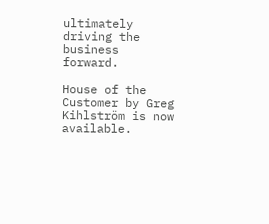ultimately driving the business forward.

House of the Customer by Greg Kihlström is now available.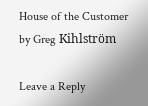House of the Customer by Greg Kihlström

Leave a Reply